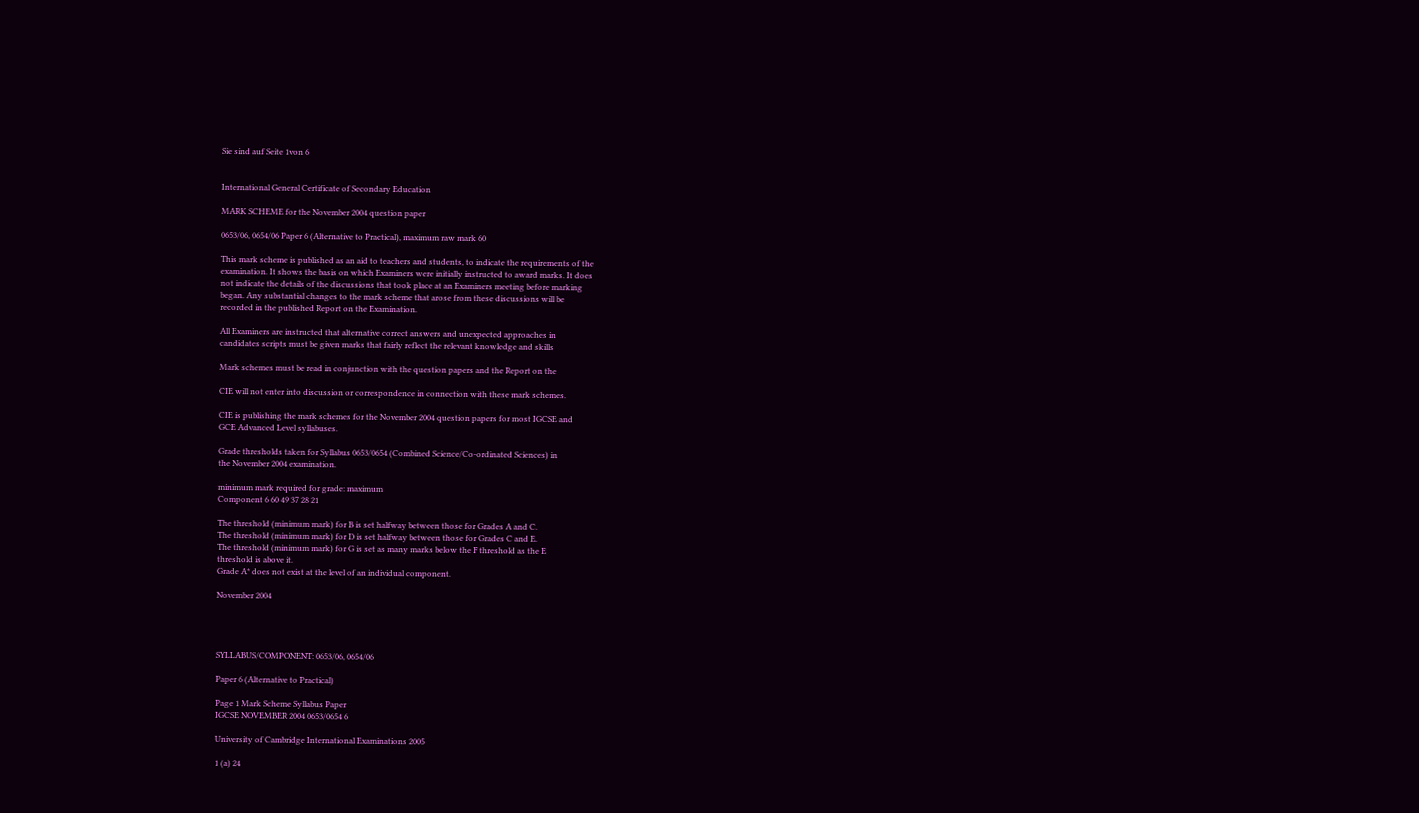Sie sind auf Seite 1von 6


International General Certificate of Secondary Education

MARK SCHEME for the November 2004 question paper

0653/06, 0654/06 Paper 6 (Alternative to Practical), maximum raw mark 60

This mark scheme is published as an aid to teachers and students, to indicate the requirements of the
examination. It shows the basis on which Examiners were initially instructed to award marks. It does
not indicate the details of the discussions that took place at an Examiners meeting before marking
began. Any substantial changes to the mark scheme that arose from these discussions will be
recorded in the published Report on the Examination.

All Examiners are instructed that alternative correct answers and unexpected approaches in
candidates scripts must be given marks that fairly reflect the relevant knowledge and skills

Mark schemes must be read in conjunction with the question papers and the Report on the

CIE will not enter into discussion or correspondence in connection with these mark schemes.

CIE is publishing the mark schemes for the November 2004 question papers for most IGCSE and
GCE Advanced Level syllabuses.

Grade thresholds taken for Syllabus 0653/0654 (Combined Science/Co-ordinated Sciences) in
the November 2004 examination.

minimum mark required for grade: maximum
Component 6 60 49 37 28 21

The threshold (minimum mark) for B is set halfway between those for Grades A and C.
The threshold (minimum mark) for D is set halfway between those for Grades C and E.
The threshold (minimum mark) for G is set as many marks below the F threshold as the E
threshold is above it.
Grade A* does not exist at the level of an individual component.

November 2004




SYLLABUS/COMPONENT: 0653/06, 0654/06

Paper 6 (Alternative to Practical)

Page 1 Mark Scheme Syllabus Paper
IGCSE NOVEMBER 2004 0653/0654 6

University of Cambridge International Examinations 2005

1 (a) 24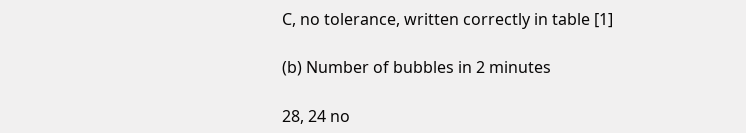C, no tolerance, written correctly in table [1]

(b) Number of bubbles in 2 minutes

28, 24 no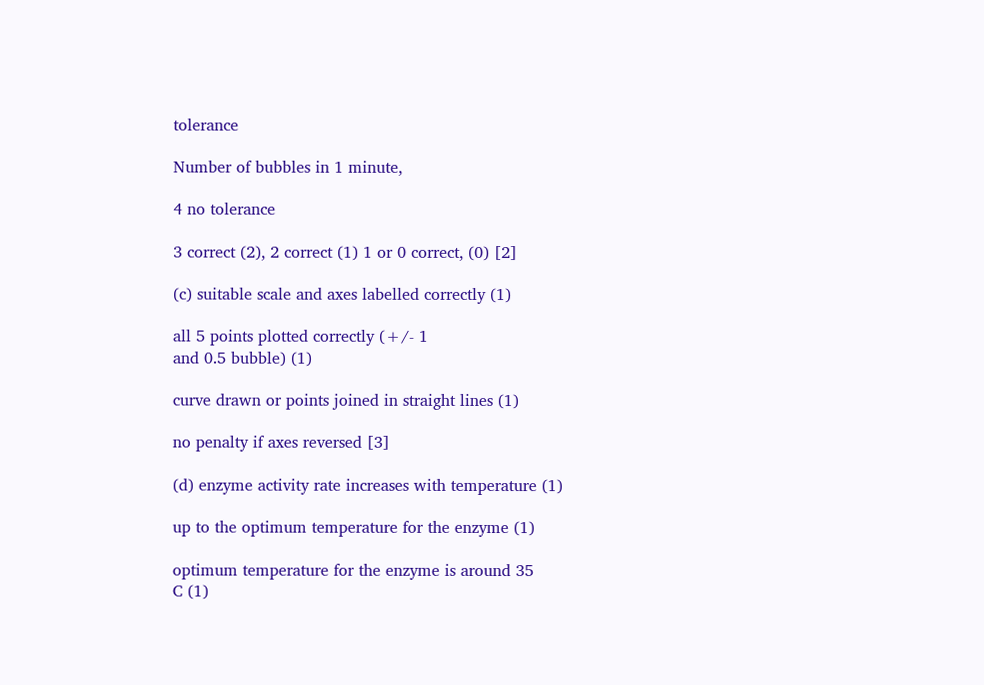tolerance

Number of bubbles in 1 minute,

4 no tolerance

3 correct (2), 2 correct (1) 1 or 0 correct, (0) [2]

(c) suitable scale and axes labelled correctly (1)

all 5 points plotted correctly (+/- 1
and 0.5 bubble) (1)

curve drawn or points joined in straight lines (1)

no penalty if axes reversed [3]

(d) enzyme activity rate increases with temperature (1)

up to the optimum temperature for the enzyme (1)

optimum temperature for the enzyme is around 35
C (1)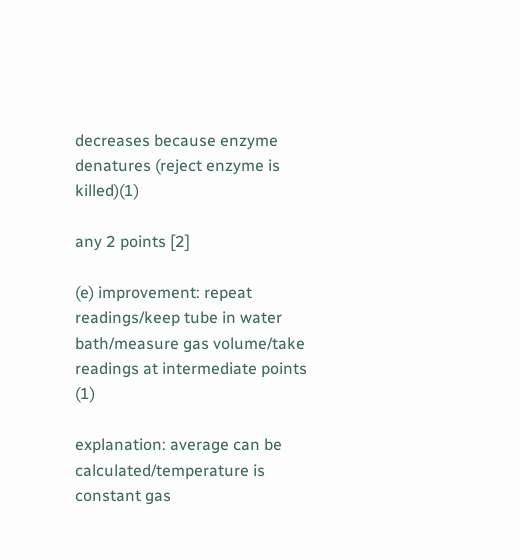decreases because enzyme denatures (reject enzyme is killed)(1)

any 2 points [2]

(e) improvement: repeat readings/keep tube in water bath/measure gas volume/take
readings at intermediate points (1)

explanation: average can be calculated/temperature is constant gas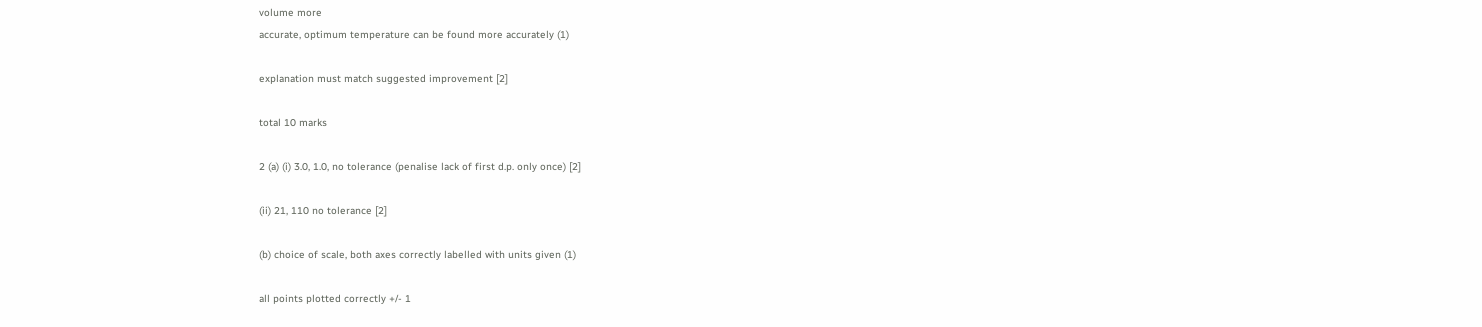volume more
accurate, optimum temperature can be found more accurately (1)

explanation must match suggested improvement [2]

total 10 marks

2 (a) (i) 3.0, 1.0, no tolerance (penalise lack of first d.p. only once) [2]

(ii) 21, 110 no tolerance [2]

(b) choice of scale, both axes correctly labelled with units given (1)

all points plotted correctly +/- 1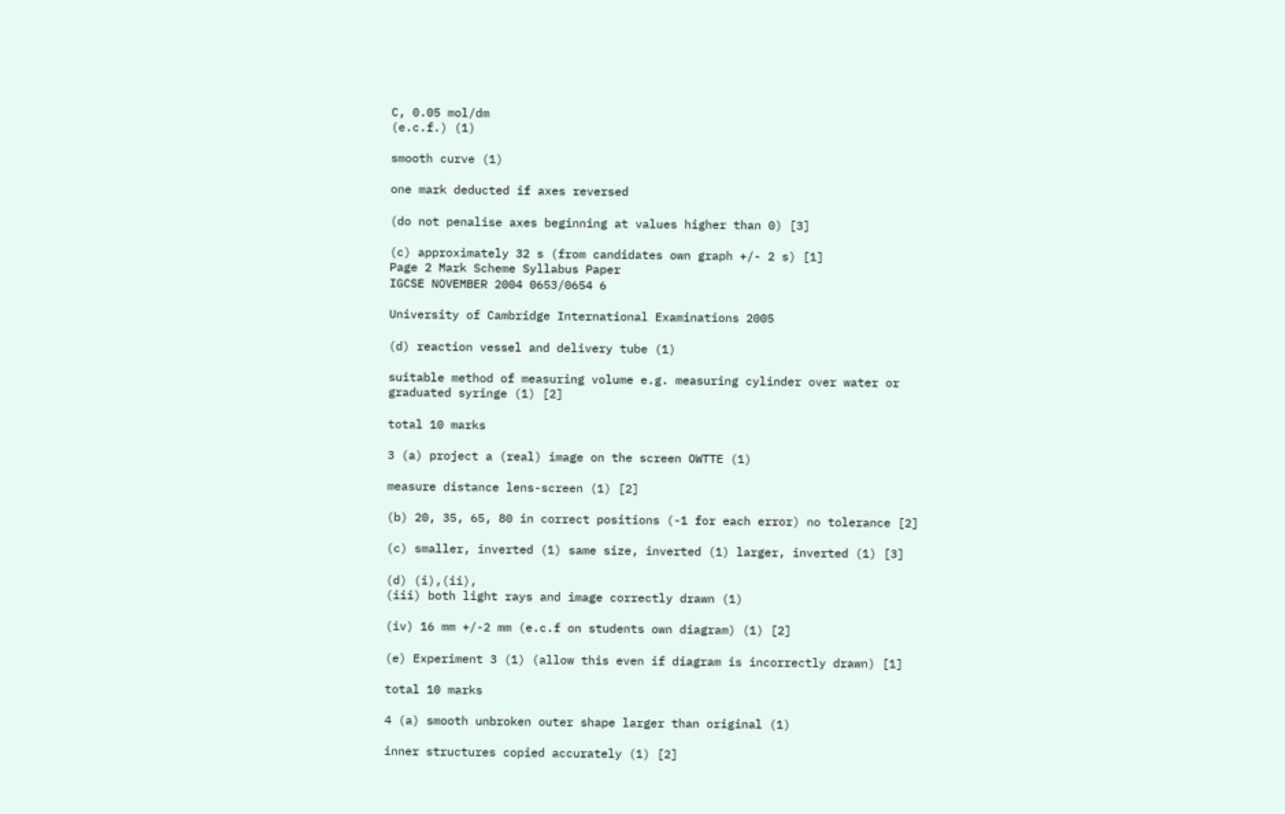C, 0.05 mol/dm
(e.c.f.) (1)

smooth curve (1)

one mark deducted if axes reversed

(do not penalise axes beginning at values higher than 0) [3]

(c) approximately 32 s (from candidates own graph +/- 2 s) [1]
Page 2 Mark Scheme Syllabus Paper
IGCSE NOVEMBER 2004 0653/0654 6

University of Cambridge International Examinations 2005

(d) reaction vessel and delivery tube (1)

suitable method of measuring volume e.g. measuring cylinder over water or
graduated syringe (1) [2]

total 10 marks

3 (a) project a (real) image on the screen OWTTE (1)

measure distance lens-screen (1) [2]

(b) 20, 35, 65, 80 in correct positions (-1 for each error) no tolerance [2]

(c) smaller, inverted (1) same size, inverted (1) larger, inverted (1) [3]

(d) (i),(ii),
(iii) both light rays and image correctly drawn (1)

(iv) 16 mm +/-2 mm (e.c.f on students own diagram) (1) [2]

(e) Experiment 3 (1) (allow this even if diagram is incorrectly drawn) [1]

total 10 marks

4 (a) smooth unbroken outer shape larger than original (1)

inner structures copied accurately (1) [2]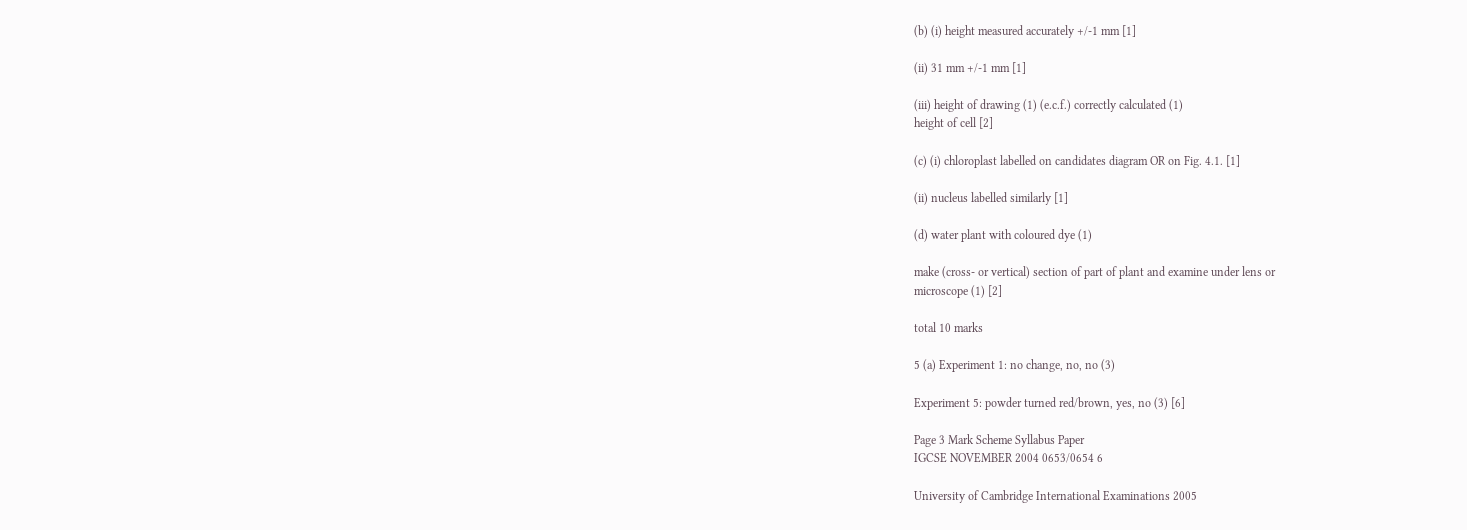(b) (i) height measured accurately +/-1 mm [1]

(ii) 31 mm +/-1 mm [1]

(iii) height of drawing (1) (e.c.f.) correctly calculated (1)
height of cell [2]

(c) (i) chloroplast labelled on candidates diagram OR on Fig. 4.1. [1]

(ii) nucleus labelled similarly [1]

(d) water plant with coloured dye (1)

make (cross- or vertical) section of part of plant and examine under lens or
microscope (1) [2]

total 10 marks

5 (a) Experiment 1: no change, no, no (3)

Experiment 5: powder turned red/brown, yes, no (3) [6]

Page 3 Mark Scheme Syllabus Paper
IGCSE NOVEMBER 2004 0653/0654 6

University of Cambridge International Examinations 2005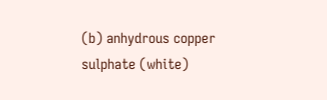(b) anhydrous copper sulphate (white)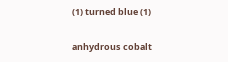(1) turned blue (1)


anhydrous cobalt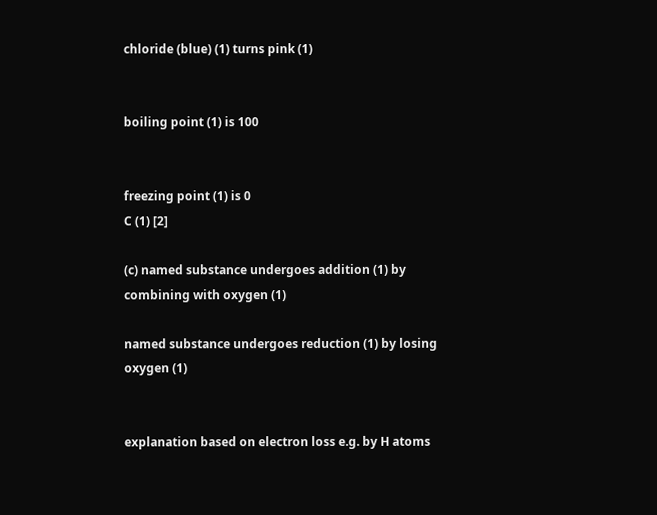chloride (blue) (1) turns pink (1)


boiling point (1) is 100


freezing point (1) is 0
C (1) [2]

(c) named substance undergoes addition (1) by combining with oxygen (1)

named substance undergoes reduction (1) by losing oxygen (1)


explanation based on electron loss e.g. by H atoms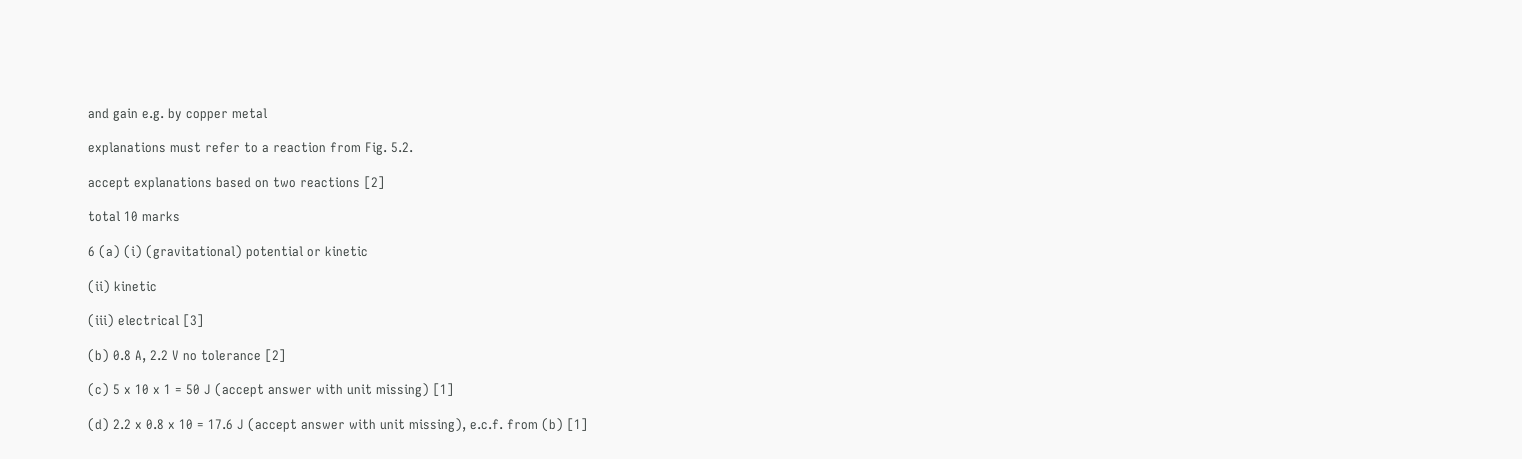and gain e.g. by copper metal

explanations must refer to a reaction from Fig. 5.2.

accept explanations based on two reactions [2]

total 10 marks

6 (a) (i) (gravitational) potential or kinetic

(ii) kinetic

(iii) electrical [3]

(b) 0.8 A, 2.2 V no tolerance [2]

(c) 5 x 10 x 1 = 50 J (accept answer with unit missing) [1]

(d) 2.2 x 0.8 x 10 = 17.6 J (accept answer with unit missing), e.c.f. from (b) [1]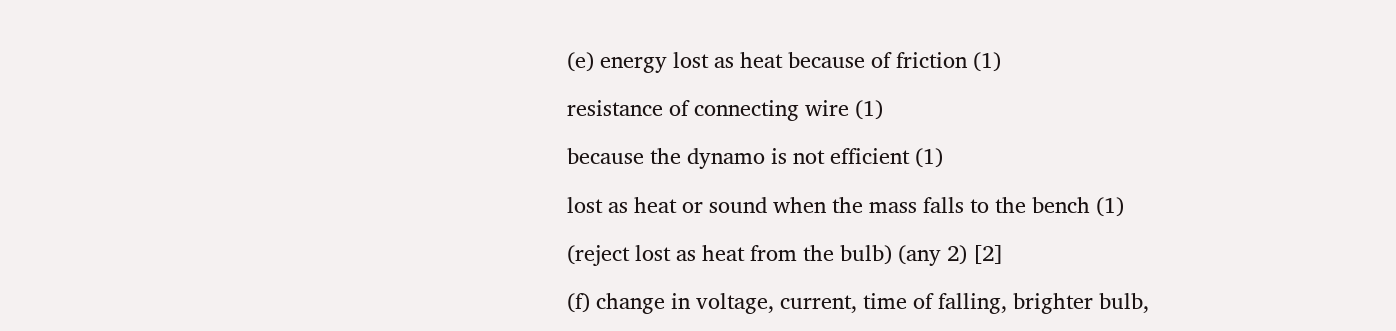(e) energy lost as heat because of friction (1)

resistance of connecting wire (1)

because the dynamo is not efficient (1)

lost as heat or sound when the mass falls to the bench (1)

(reject lost as heat from the bulb) (any 2) [2]

(f) change in voltage, current, time of falling, brighter bulb,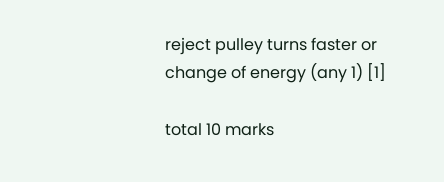reject pulley turns faster or change of energy (any 1) [1]

total 10 marks